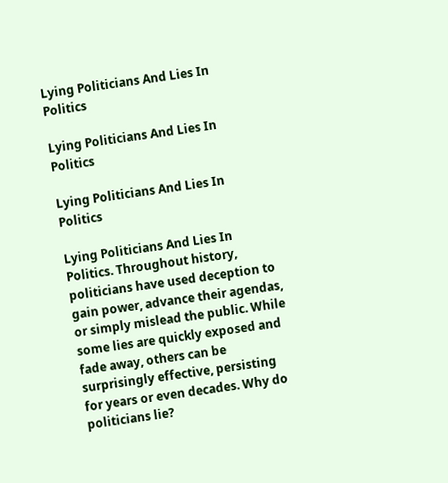Lying Politicians And Lies In Politics

Lying Politicians And Lies In Politics

Lying Politicians And Lies In Politics

Lying Politicians And Lies In Politics. Throughout history, politicians have used deception to gain power, advance their agendas, or simply mislead the public. While some lies are quickly exposed and fade away, others can be surprisingly effective, persisting for years or even decades. Why do politicians lie?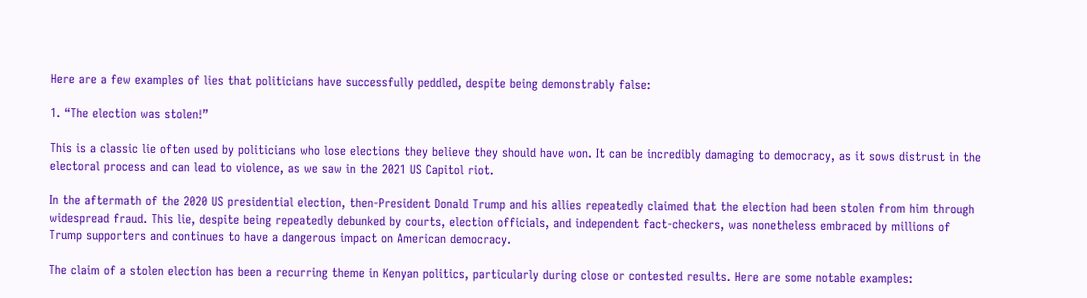Here are a few examples of lies that politicians have successfully peddled, despite being demonstrably false:

1. “The election was stolen!”

This is a classic lie often used by politicians who lose elections they believe they should have won. It can be incredibly damaging to democracy, as it sows distrust in the electoral process and can lead to violence, as we saw in the 2021 US Capitol riot.

In the aftermath of the 2020 US presidential election, then-President Donald Trump and his allies repeatedly claimed that the election had been stolen from him through widespread fraud. This lie, despite being repeatedly debunked by courts, election officials, and independent fact-checkers, was nonetheless embraced by millions of Trump supporters and continues to have a dangerous impact on American democracy.

The claim of a stolen election has been a recurring theme in Kenyan politics, particularly during close or contested results. Here are some notable examples: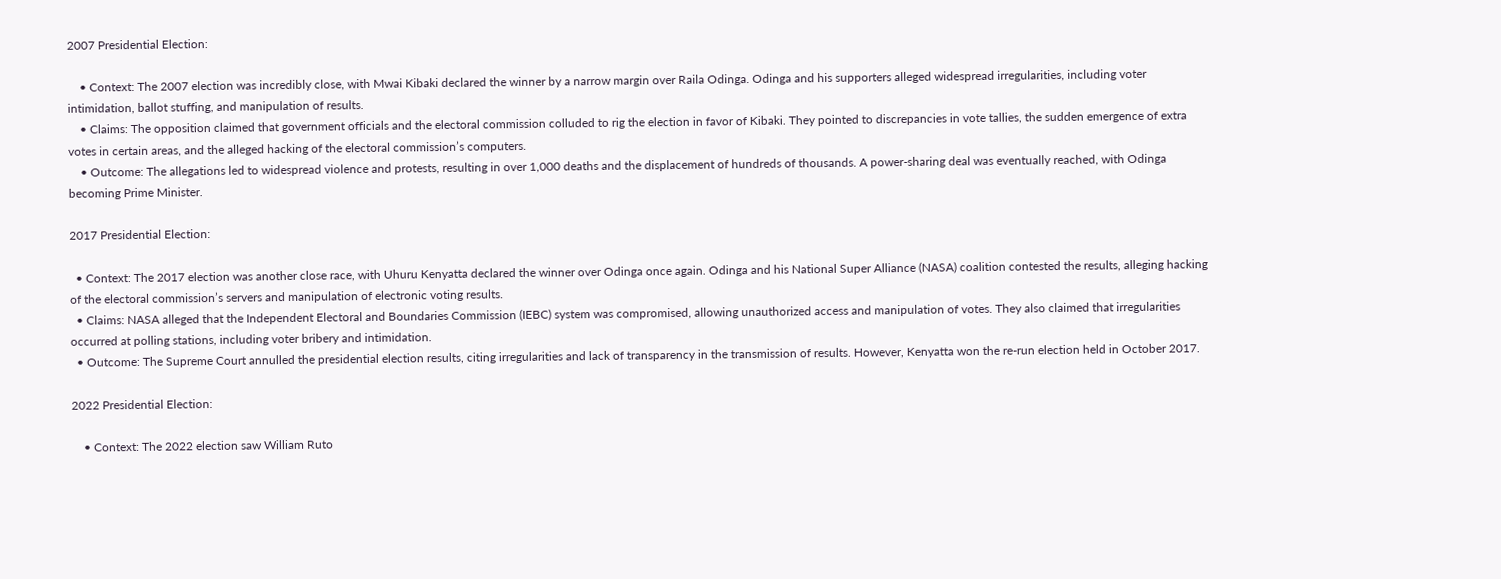2007 Presidential Election:

    • Context: The 2007 election was incredibly close, with Mwai Kibaki declared the winner by a narrow margin over Raila Odinga. Odinga and his supporters alleged widespread irregularities, including voter intimidation, ballot stuffing, and manipulation of results.
    • Claims: The opposition claimed that government officials and the electoral commission colluded to rig the election in favor of Kibaki. They pointed to discrepancies in vote tallies, the sudden emergence of extra votes in certain areas, and the alleged hacking of the electoral commission’s computers.
    • Outcome: The allegations led to widespread violence and protests, resulting in over 1,000 deaths and the displacement of hundreds of thousands. A power-sharing deal was eventually reached, with Odinga becoming Prime Minister.

2017 Presidential Election:

  • Context: The 2017 election was another close race, with Uhuru Kenyatta declared the winner over Odinga once again. Odinga and his National Super Alliance (NASA) coalition contested the results, alleging hacking of the electoral commission’s servers and manipulation of electronic voting results.
  • Claims: NASA alleged that the Independent Electoral and Boundaries Commission (IEBC) system was compromised, allowing unauthorized access and manipulation of votes. They also claimed that irregularities occurred at polling stations, including voter bribery and intimidation.
  • Outcome: The Supreme Court annulled the presidential election results, citing irregularities and lack of transparency in the transmission of results. However, Kenyatta won the re-run election held in October 2017.

2022 Presidential Election:

    • Context: The 2022 election saw William Ruto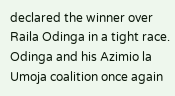declared the winner over Raila Odinga in a tight race. Odinga and his Azimio la Umoja coalition once again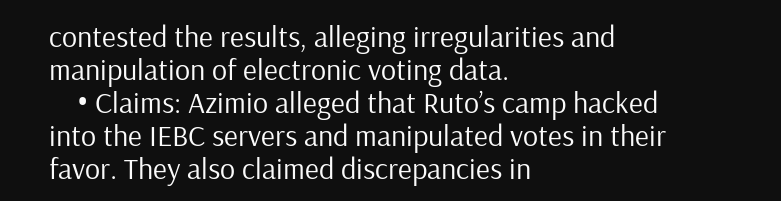contested the results, alleging irregularities and manipulation of electronic voting data.
    • Claims: Azimio alleged that Ruto’s camp hacked into the IEBC servers and manipulated votes in their favor. They also claimed discrepancies in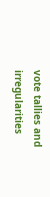vote tallies and irregularities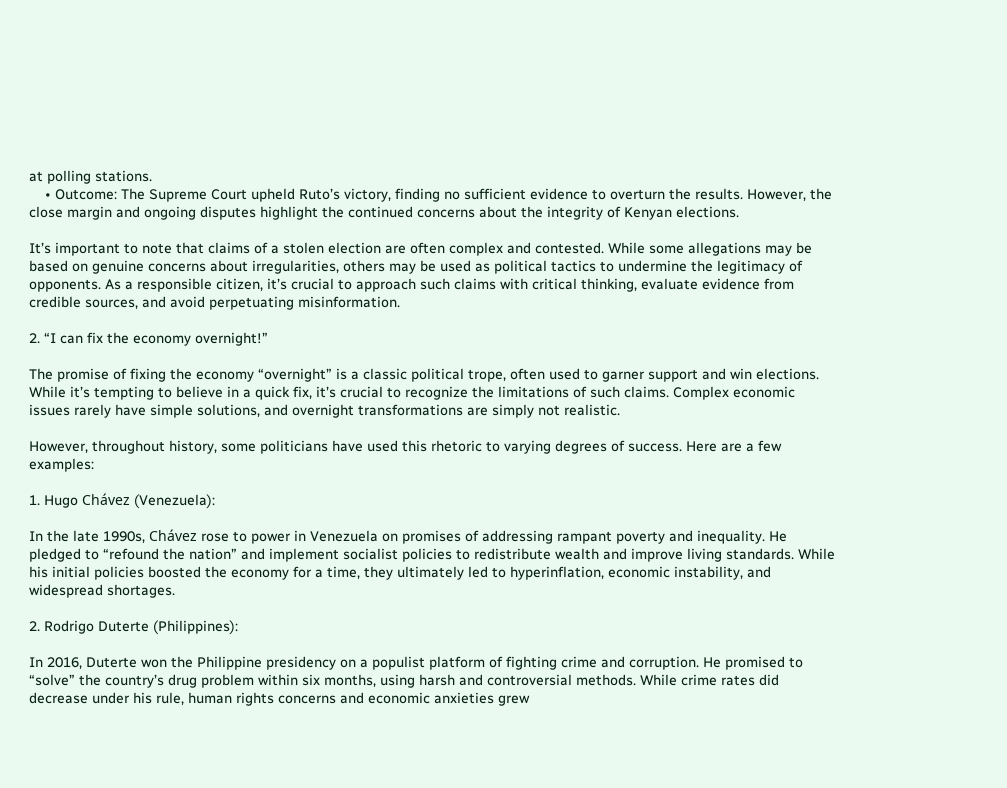at polling stations.
    • Outcome: The Supreme Court upheld Ruto’s victory, finding no sufficient evidence to overturn the results. However, the close margin and ongoing disputes highlight the continued concerns about the integrity of Kenyan elections.

It’s important to note that claims of a stolen election are often complex and contested. While some allegations may be based on genuine concerns about irregularities, others may be used as political tactics to undermine the legitimacy of opponents. As a responsible citizen, it’s crucial to approach such claims with critical thinking, evaluate evidence from credible sources, and avoid perpetuating misinformation.

2. “I can fix the economy overnight!”

The promise of fixing the economy “overnight” is a classic political trope, often used to garner support and win elections. While it’s tempting to believe in a quick fix, it’s crucial to recognize the limitations of such claims. Complex economic issues rarely have simple solutions, and overnight transformations are simply not realistic.

However, throughout history, some politicians have used this rhetoric to varying degrees of success. Here are a few examples:

1. Hugo Chávez (Venezuela):

In the late 1990s, Chávez rose to power in Venezuela on promises of addressing rampant poverty and inequality. He pledged to “refound the nation” and implement socialist policies to redistribute wealth and improve living standards. While his initial policies boosted the economy for a time, they ultimately led to hyperinflation, economic instability, and widespread shortages.

2. Rodrigo Duterte (Philippines):

In 2016, Duterte won the Philippine presidency on a populist platform of fighting crime and corruption. He promised to “solve” the country’s drug problem within six months, using harsh and controversial methods. While crime rates did decrease under his rule, human rights concerns and economic anxieties grew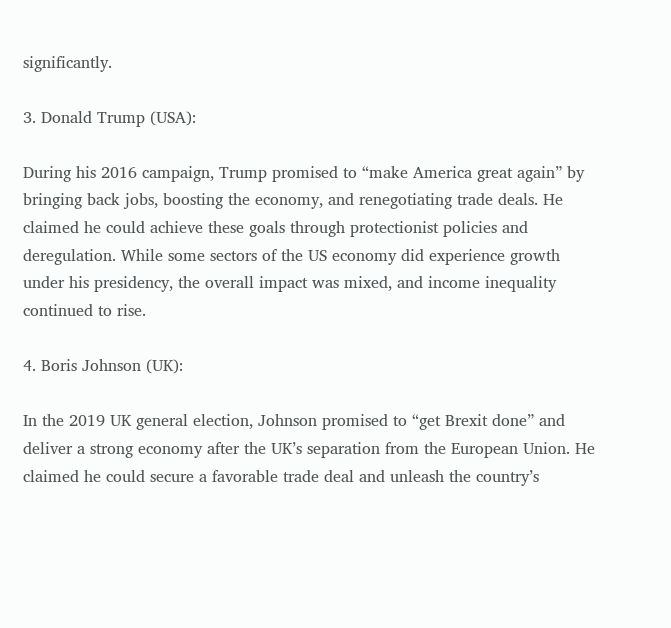significantly.

3. Donald Trump (USA):

During his 2016 campaign, Trump promised to “make America great again” by bringing back jobs, boosting the economy, and renegotiating trade deals. He claimed he could achieve these goals through protectionist policies and deregulation. While some sectors of the US economy did experience growth under his presidency, the overall impact was mixed, and income inequality continued to rise.

4. Boris Johnson (UK):

In the 2019 UK general election, Johnson promised to “get Brexit done” and deliver a strong economy after the UK’s separation from the European Union. He claimed he could secure a favorable trade deal and unleash the country’s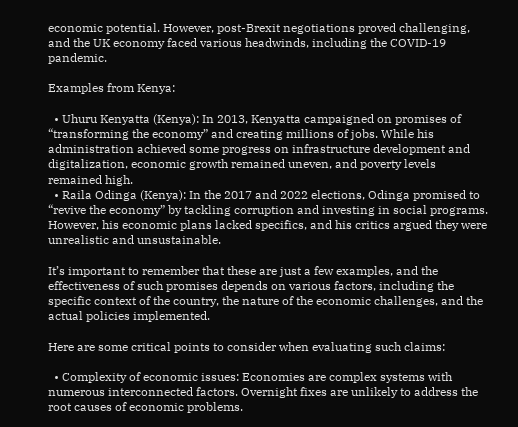economic potential. However, post-Brexit negotiations proved challenging, and the UK economy faced various headwinds, including the COVID-19 pandemic.

Examples from Kenya:

  • Uhuru Kenyatta (Kenya): In 2013, Kenyatta campaigned on promises of “transforming the economy” and creating millions of jobs. While his administration achieved some progress on infrastructure development and digitalization, economic growth remained uneven, and poverty levels remained high.
  • Raila Odinga (Kenya): In the 2017 and 2022 elections, Odinga promised to “revive the economy” by tackling corruption and investing in social programs. However, his economic plans lacked specifics, and his critics argued they were unrealistic and unsustainable.

It’s important to remember that these are just a few examples, and the effectiveness of such promises depends on various factors, including the specific context of the country, the nature of the economic challenges, and the actual policies implemented.

Here are some critical points to consider when evaluating such claims:

  • Complexity of economic issues: Economies are complex systems with numerous interconnected factors. Overnight fixes are unlikely to address the root causes of economic problems.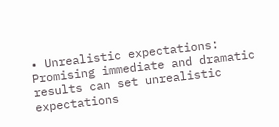• Unrealistic expectations: Promising immediate and dramatic results can set unrealistic expectations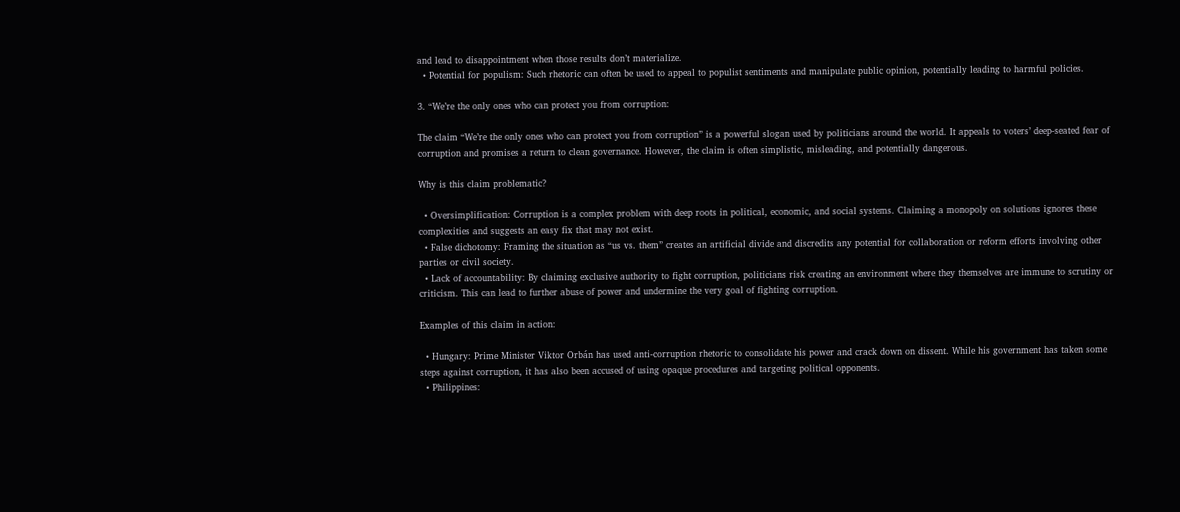and lead to disappointment when those results don’t materialize.
  • Potential for populism: Such rhetoric can often be used to appeal to populist sentiments and manipulate public opinion, potentially leading to harmful policies.

3. “We’re the only ones who can protect you from corruption:

The claim “We’re the only ones who can protect you from corruption” is a powerful slogan used by politicians around the world. It appeals to voters’ deep-seated fear of corruption and promises a return to clean governance. However, the claim is often simplistic, misleading, and potentially dangerous.

Why is this claim problematic?

  • Oversimplification: Corruption is a complex problem with deep roots in political, economic, and social systems. Claiming a monopoly on solutions ignores these complexities and suggests an easy fix that may not exist.
  • False dichotomy: Framing the situation as “us vs. them” creates an artificial divide and discredits any potential for collaboration or reform efforts involving other parties or civil society.
  • Lack of accountability: By claiming exclusive authority to fight corruption, politicians risk creating an environment where they themselves are immune to scrutiny or criticism. This can lead to further abuse of power and undermine the very goal of fighting corruption.

Examples of this claim in action:

  • Hungary: Prime Minister Viktor Orbán has used anti-corruption rhetoric to consolidate his power and crack down on dissent. While his government has taken some steps against corruption, it has also been accused of using opaque procedures and targeting political opponents.
  • Philippines: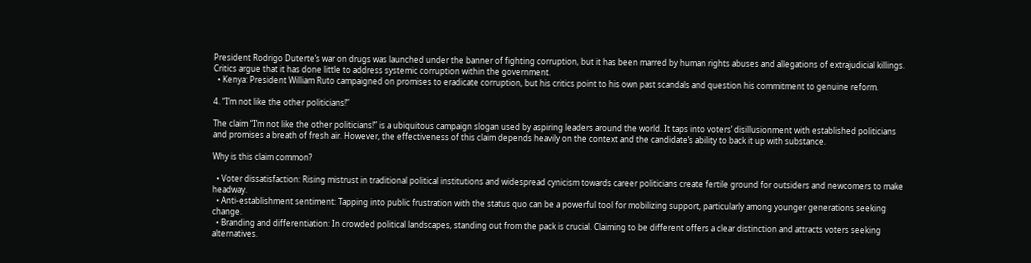President Rodrigo Duterte’s war on drugs was launched under the banner of fighting corruption, but it has been marred by human rights abuses and allegations of extrajudicial killings. Critics argue that it has done little to address systemic corruption within the government.
  • Kenya: President William Ruto campaigned on promises to eradicate corruption, but his critics point to his own past scandals and question his commitment to genuine reform.

4. “I’m not like the other politicians!”

The claim “I’m not like the other politicians!” is a ubiquitous campaign slogan used by aspiring leaders around the world. It taps into voters’ disillusionment with established politicians and promises a breath of fresh air. However, the effectiveness of this claim depends heavily on the context and the candidate’s ability to back it up with substance.

Why is this claim common?

  • Voter dissatisfaction: Rising mistrust in traditional political institutions and widespread cynicism towards career politicians create fertile ground for outsiders and newcomers to make headway.
  • Anti-establishment sentiment: Tapping into public frustration with the status quo can be a powerful tool for mobilizing support, particularly among younger generations seeking change.
  • Branding and differentiation: In crowded political landscapes, standing out from the pack is crucial. Claiming to be different offers a clear distinction and attracts voters seeking alternatives.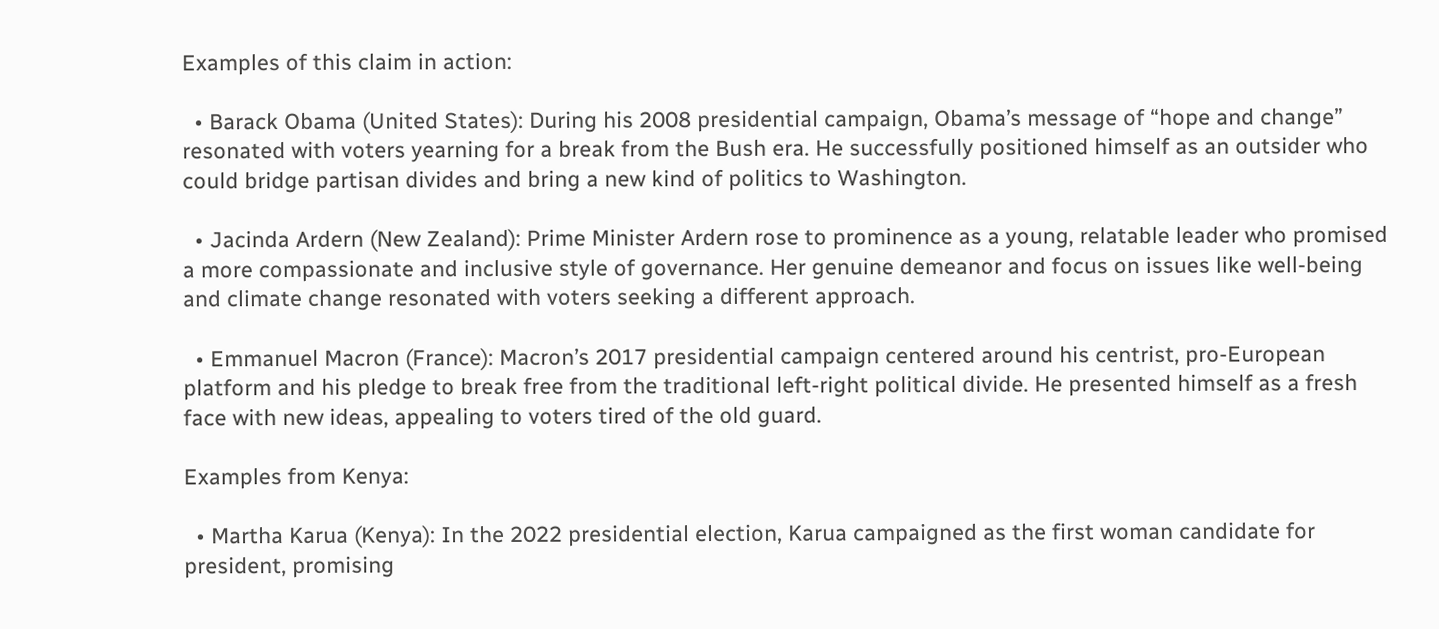Examples of this claim in action:

  • Barack Obama (United States): During his 2008 presidential campaign, Obama’s message of “hope and change” resonated with voters yearning for a break from the Bush era. He successfully positioned himself as an outsider who could bridge partisan divides and bring a new kind of politics to Washington.

  • Jacinda Ardern (New Zealand): Prime Minister Ardern rose to prominence as a young, relatable leader who promised a more compassionate and inclusive style of governance. Her genuine demeanor and focus on issues like well-being and climate change resonated with voters seeking a different approach.

  • Emmanuel Macron (France): Macron’s 2017 presidential campaign centered around his centrist, pro-European platform and his pledge to break free from the traditional left-right political divide. He presented himself as a fresh face with new ideas, appealing to voters tired of the old guard.

Examples from Kenya:

  • Martha Karua (Kenya): In the 2022 presidential election, Karua campaigned as the first woman candidate for president, promising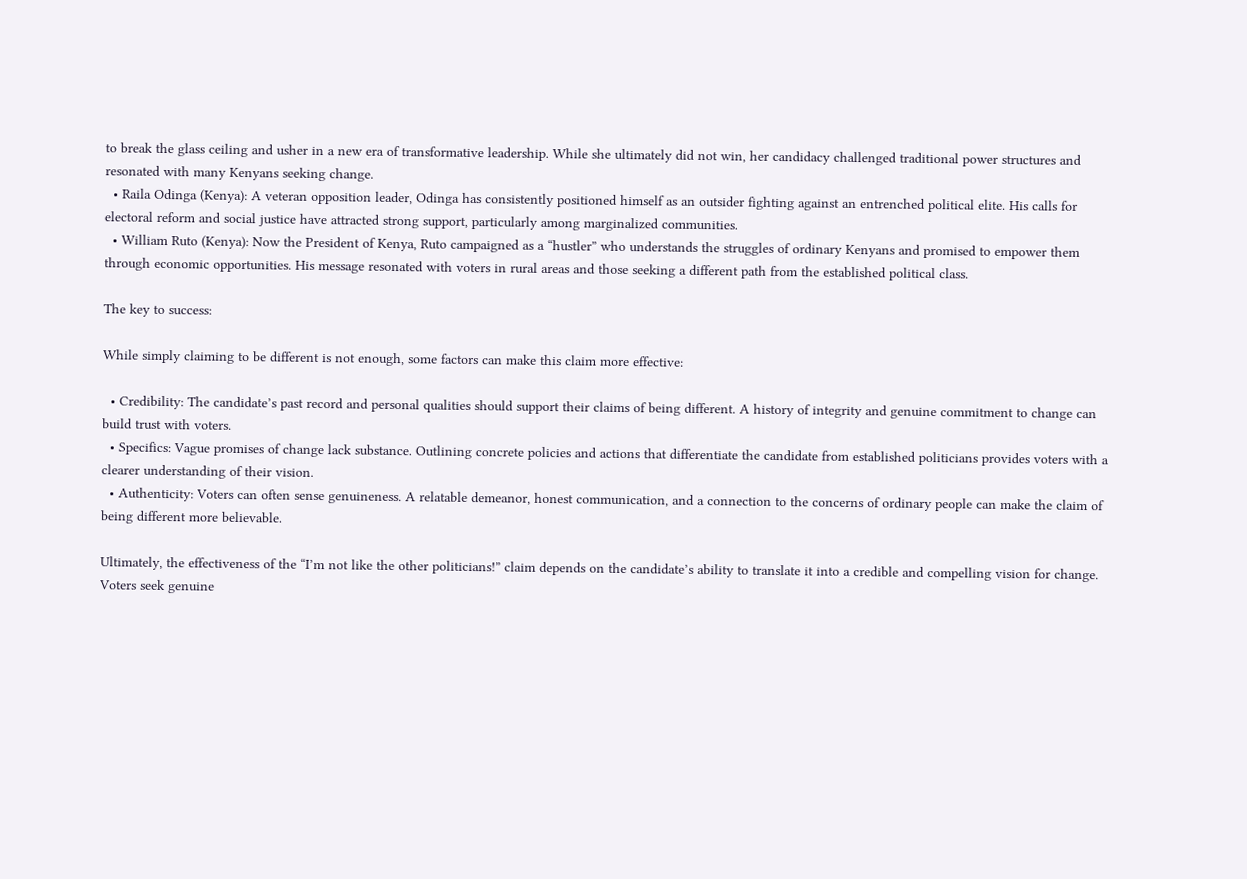to break the glass ceiling and usher in a new era of transformative leadership. While she ultimately did not win, her candidacy challenged traditional power structures and resonated with many Kenyans seeking change.
  • Raila Odinga (Kenya): A veteran opposition leader, Odinga has consistently positioned himself as an outsider fighting against an entrenched political elite. His calls for electoral reform and social justice have attracted strong support, particularly among marginalized communities.
  • William Ruto (Kenya): Now the President of Kenya, Ruto campaigned as a “hustler” who understands the struggles of ordinary Kenyans and promised to empower them through economic opportunities. His message resonated with voters in rural areas and those seeking a different path from the established political class.

The key to success:

While simply claiming to be different is not enough, some factors can make this claim more effective:

  • Credibility: The candidate’s past record and personal qualities should support their claims of being different. A history of integrity and genuine commitment to change can build trust with voters.
  • Specifics: Vague promises of change lack substance. Outlining concrete policies and actions that differentiate the candidate from established politicians provides voters with a clearer understanding of their vision.
  • Authenticity: Voters can often sense genuineness. A relatable demeanor, honest communication, and a connection to the concerns of ordinary people can make the claim of being different more believable.

Ultimately, the effectiveness of the “I’m not like the other politicians!” claim depends on the candidate’s ability to translate it into a credible and compelling vision for change. Voters seek genuine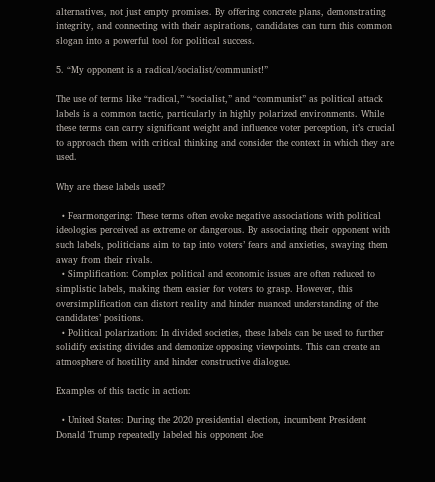alternatives, not just empty promises. By offering concrete plans, demonstrating integrity, and connecting with their aspirations, candidates can turn this common slogan into a powerful tool for political success.

5. “My opponent is a radical/socialist/communist!”

The use of terms like “radical,” “socialist,” and “communist” as political attack labels is a common tactic, particularly in highly polarized environments. While these terms can carry significant weight and influence voter perception, it’s crucial to approach them with critical thinking and consider the context in which they are used.

Why are these labels used?

  • Fearmongering: These terms often evoke negative associations with political ideologies perceived as extreme or dangerous. By associating their opponent with such labels, politicians aim to tap into voters’ fears and anxieties, swaying them away from their rivals.
  • Simplification: Complex political and economic issues are often reduced to simplistic labels, making them easier for voters to grasp. However, this oversimplification can distort reality and hinder nuanced understanding of the candidates’ positions.
  • Political polarization: In divided societies, these labels can be used to further solidify existing divides and demonize opposing viewpoints. This can create an atmosphere of hostility and hinder constructive dialogue.

Examples of this tactic in action:

  • United States: During the 2020 presidential election, incumbent President Donald Trump repeatedly labeled his opponent Joe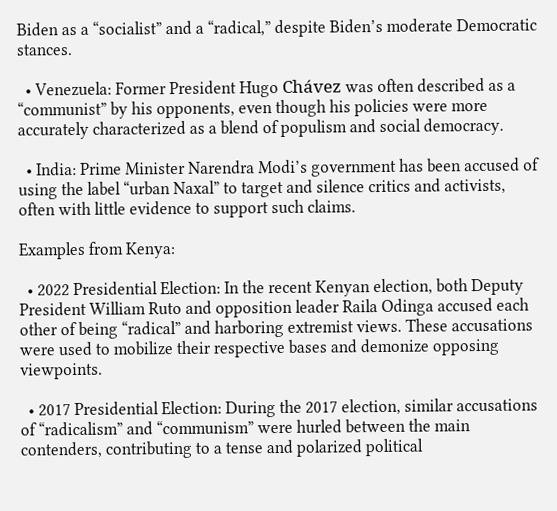Biden as a “socialist” and a “radical,” despite Biden’s moderate Democratic stances.

  • Venezuela: Former President Hugo Chávez was often described as a “communist” by his opponents, even though his policies were more accurately characterized as a blend of populism and social democracy.

  • India: Prime Minister Narendra Modi’s government has been accused of using the label “urban Naxal” to target and silence critics and activists, often with little evidence to support such claims.

Examples from Kenya:

  • 2022 Presidential Election: In the recent Kenyan election, both Deputy President William Ruto and opposition leader Raila Odinga accused each other of being “radical” and harboring extremist views. These accusations were used to mobilize their respective bases and demonize opposing viewpoints.

  • 2017 Presidential Election: During the 2017 election, similar accusations of “radicalism” and “communism” were hurled between the main contenders, contributing to a tense and polarized political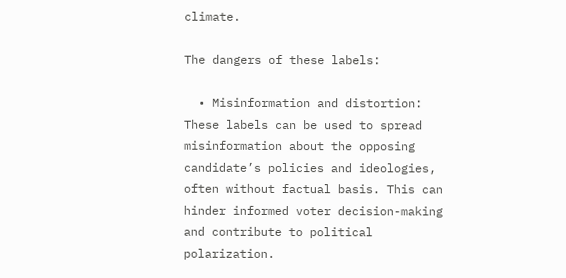climate.

The dangers of these labels:

  • Misinformation and distortion: These labels can be used to spread misinformation about the opposing candidate’s policies and ideologies, often without factual basis. This can hinder informed voter decision-making and contribute to political polarization.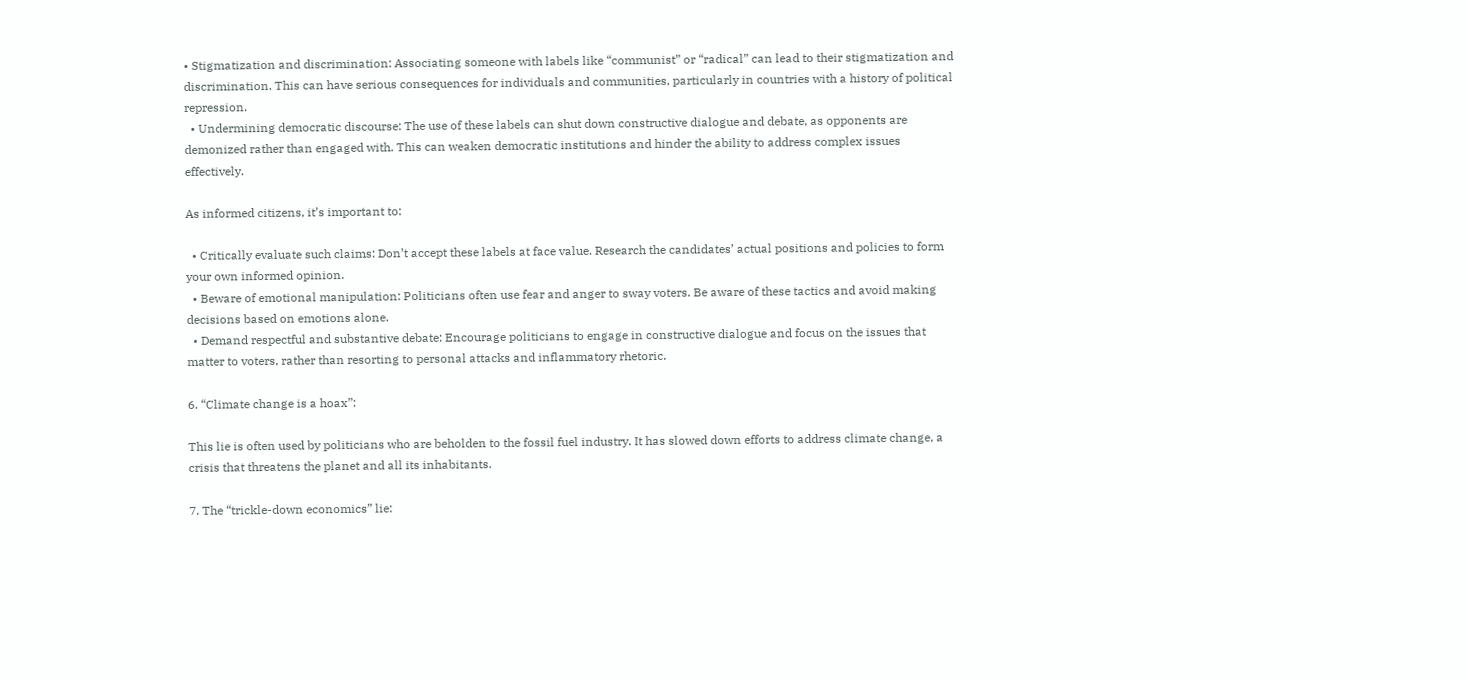• Stigmatization and discrimination: Associating someone with labels like “communist” or “radical” can lead to their stigmatization and discrimination. This can have serious consequences for individuals and communities, particularly in countries with a history of political repression.
  • Undermining democratic discourse: The use of these labels can shut down constructive dialogue and debate, as opponents are demonized rather than engaged with. This can weaken democratic institutions and hinder the ability to address complex issues effectively.

As informed citizens, it’s important to:

  • Critically evaluate such claims: Don’t accept these labels at face value. Research the candidates’ actual positions and policies to form your own informed opinion.
  • Beware of emotional manipulation: Politicians often use fear and anger to sway voters. Be aware of these tactics and avoid making decisions based on emotions alone.
  • Demand respectful and substantive debate: Encourage politicians to engage in constructive dialogue and focus on the issues that matter to voters, rather than resorting to personal attacks and inflammatory rhetoric.

6. “Climate change is a hoax”:

This lie is often used by politicians who are beholden to the fossil fuel industry. It has slowed down efforts to address climate change, a crisis that threatens the planet and all its inhabitants.

7. The “trickle-down economics” lie: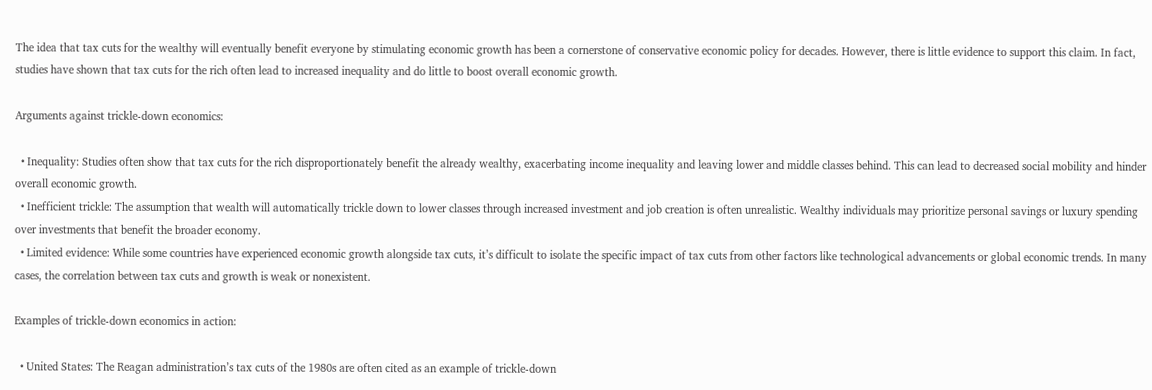The idea that tax cuts for the wealthy will eventually benefit everyone by stimulating economic growth has been a cornerstone of conservative economic policy for decades. However, there is little evidence to support this claim. In fact, studies have shown that tax cuts for the rich often lead to increased inequality and do little to boost overall economic growth.

Arguments against trickle-down economics:

  • Inequality: Studies often show that tax cuts for the rich disproportionately benefit the already wealthy, exacerbating income inequality and leaving lower and middle classes behind. This can lead to decreased social mobility and hinder overall economic growth.
  • Inefficient trickle: The assumption that wealth will automatically trickle down to lower classes through increased investment and job creation is often unrealistic. Wealthy individuals may prioritize personal savings or luxury spending over investments that benefit the broader economy.
  • Limited evidence: While some countries have experienced economic growth alongside tax cuts, it’s difficult to isolate the specific impact of tax cuts from other factors like technological advancements or global economic trends. In many cases, the correlation between tax cuts and growth is weak or nonexistent.

Examples of trickle-down economics in action:

  • United States: The Reagan administration’s tax cuts of the 1980s are often cited as an example of trickle-down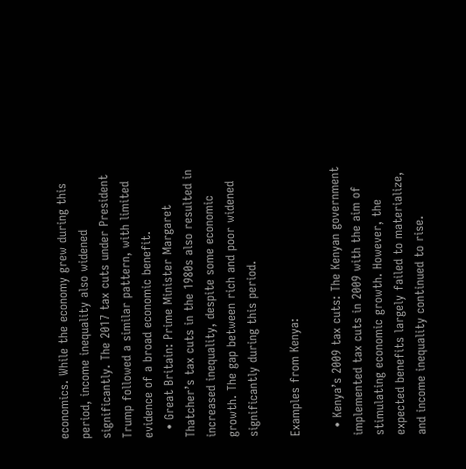economics. While the economy grew during this period, income inequality also widened significantly. The 2017 tax cuts under President Trump followed a similar pattern, with limited evidence of a broad economic benefit.
  • Great Britain: Prime Minister Margaret Thatcher’s tax cuts in the 1980s also resulted in increased inequality, despite some economic growth. The gap between rich and poor widened significantly during this period.

Examples from Kenya:

  • Kenya’s 2009 tax cuts: The Kenyan government implemented tax cuts in 2009 with the aim of stimulating economic growth. However, the expected benefits largely failed to materialize, and income inequality continued to rise.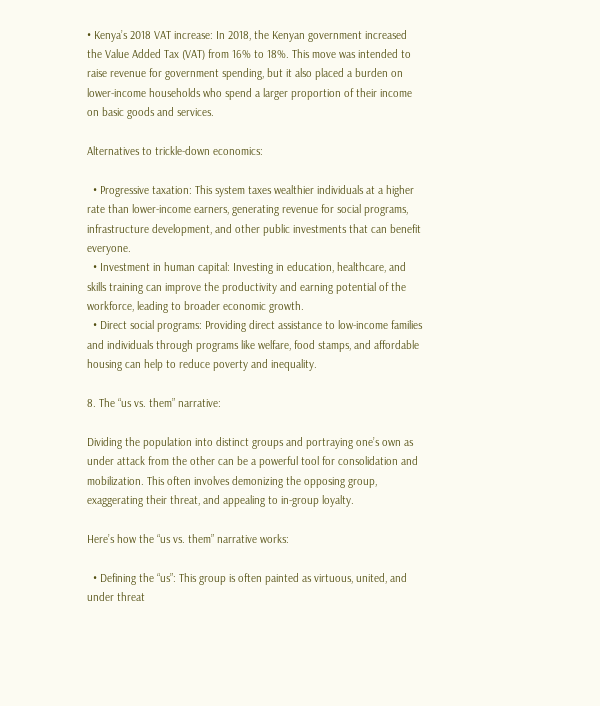• Kenya’s 2018 VAT increase: In 2018, the Kenyan government increased the Value Added Tax (VAT) from 16% to 18%. This move was intended to raise revenue for government spending, but it also placed a burden on lower-income households who spend a larger proportion of their income on basic goods and services.

Alternatives to trickle-down economics:

  • Progressive taxation: This system taxes wealthier individuals at a higher rate than lower-income earners, generating revenue for social programs, infrastructure development, and other public investments that can benefit everyone.
  • Investment in human capital: Investing in education, healthcare, and skills training can improve the productivity and earning potential of the workforce, leading to broader economic growth.
  • Direct social programs: Providing direct assistance to low-income families and individuals through programs like welfare, food stamps, and affordable housing can help to reduce poverty and inequality.

8. The “us vs. them” narrative:

Dividing the population into distinct groups and portraying one’s own as under attack from the other can be a powerful tool for consolidation and mobilization. This often involves demonizing the opposing group, exaggerating their threat, and appealing to in-group loyalty.

Here’s how the “us vs. them” narrative works:

  • Defining the “us”: This group is often painted as virtuous, united, and under threat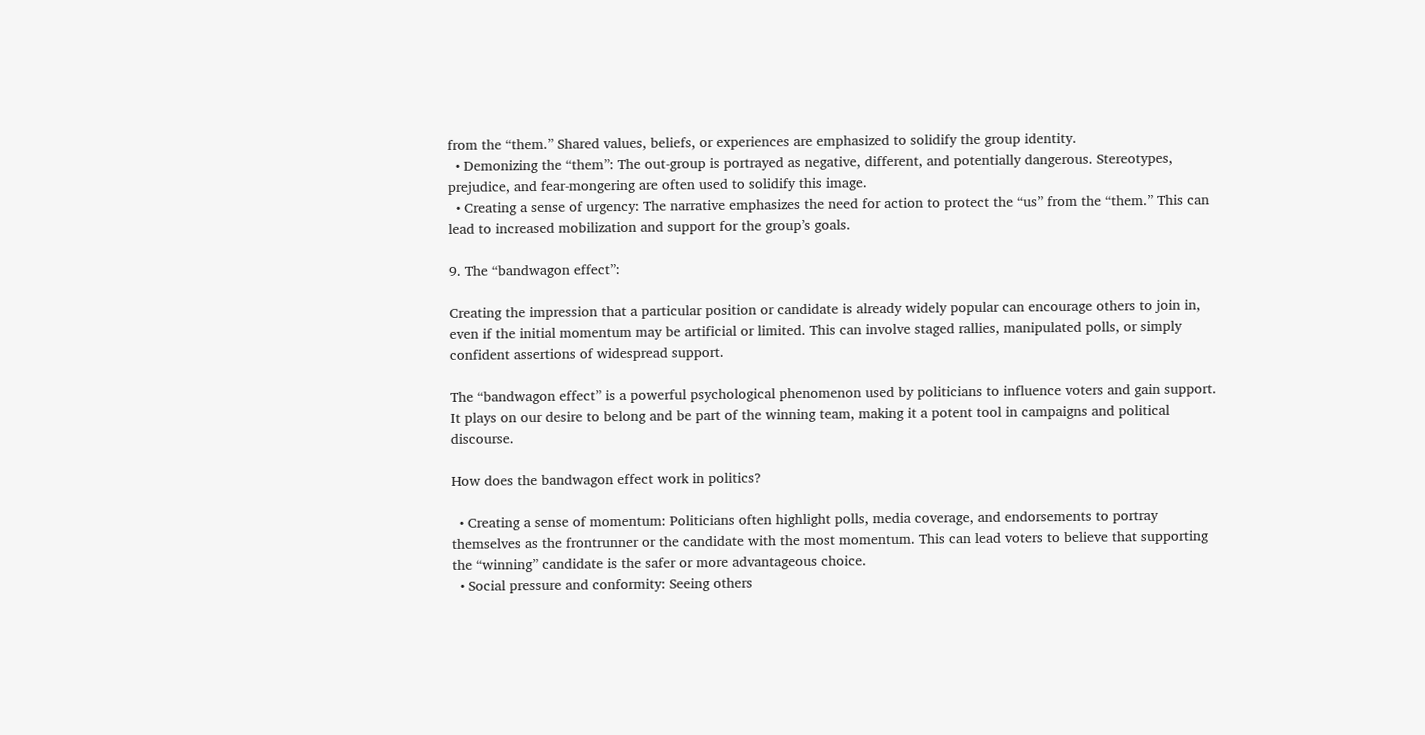from the “them.” Shared values, beliefs, or experiences are emphasized to solidify the group identity.
  • Demonizing the “them”: The out-group is portrayed as negative, different, and potentially dangerous. Stereotypes, prejudice, and fear-mongering are often used to solidify this image.
  • Creating a sense of urgency: The narrative emphasizes the need for action to protect the “us” from the “them.” This can lead to increased mobilization and support for the group’s goals.

9. The “bandwagon effect”:

Creating the impression that a particular position or candidate is already widely popular can encourage others to join in, even if the initial momentum may be artificial or limited. This can involve staged rallies, manipulated polls, or simply confident assertions of widespread support.

The “bandwagon effect” is a powerful psychological phenomenon used by politicians to influence voters and gain support. It plays on our desire to belong and be part of the winning team, making it a potent tool in campaigns and political discourse.

How does the bandwagon effect work in politics?

  • Creating a sense of momentum: Politicians often highlight polls, media coverage, and endorsements to portray themselves as the frontrunner or the candidate with the most momentum. This can lead voters to believe that supporting the “winning” candidate is the safer or more advantageous choice.
  • Social pressure and conformity: Seeing others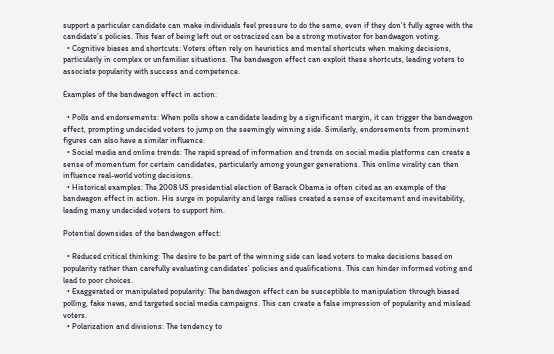support a particular candidate can make individuals feel pressure to do the same, even if they don’t fully agree with the candidate’s policies. This fear of being left out or ostracized can be a strong motivator for bandwagon voting.
  • Cognitive biases and shortcuts: Voters often rely on heuristics and mental shortcuts when making decisions, particularly in complex or unfamiliar situations. The bandwagon effect can exploit these shortcuts, leading voters to associate popularity with success and competence.

Examples of the bandwagon effect in action:

  • Polls and endorsements: When polls show a candidate leading by a significant margin, it can trigger the bandwagon effect, prompting undecided voters to jump on the seemingly winning side. Similarly, endorsements from prominent figures can also have a similar influence.
  • Social media and online trends: The rapid spread of information and trends on social media platforms can create a sense of momentum for certain candidates, particularly among younger generations. This online virality can then influence real-world voting decisions.
  • Historical examples: The 2008 US presidential election of Barack Obama is often cited as an example of the bandwagon effect in action. His surge in popularity and large rallies created a sense of excitement and inevitability, leading many undecided voters to support him.

Potential downsides of the bandwagon effect:

  • Reduced critical thinking: The desire to be part of the winning side can lead voters to make decisions based on popularity rather than carefully evaluating candidates’ policies and qualifications. This can hinder informed voting and lead to poor choices.
  • Exaggerated or manipulated popularity: The bandwagon effect can be susceptible to manipulation through biased polling, fake news, and targeted social media campaigns. This can create a false impression of popularity and mislead voters.
  • Polarization and divisions: The tendency to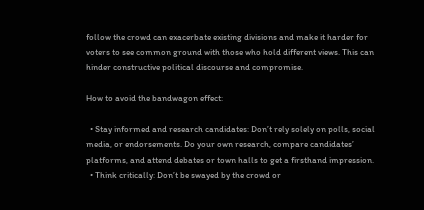follow the crowd can exacerbate existing divisions and make it harder for voters to see common ground with those who hold different views. This can hinder constructive political discourse and compromise.

How to avoid the bandwagon effect:

  • Stay informed and research candidates: Don’t rely solely on polls, social media, or endorsements. Do your own research, compare candidates’ platforms, and attend debates or town halls to get a firsthand impression.
  • Think critically: Don’t be swayed by the crowd or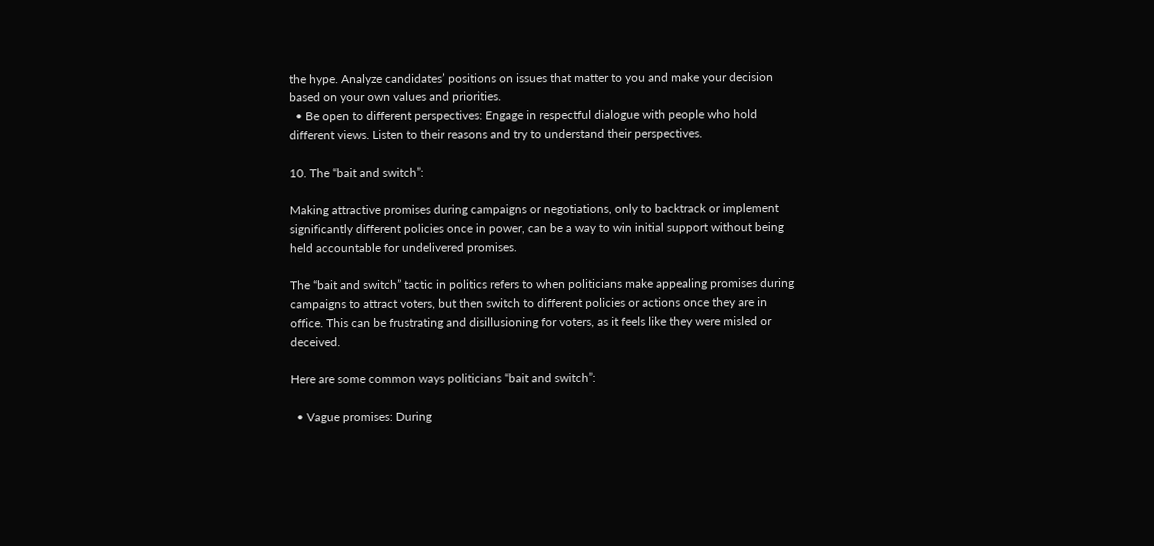the hype. Analyze candidates’ positions on issues that matter to you and make your decision based on your own values and priorities.
  • Be open to different perspectives: Engage in respectful dialogue with people who hold different views. Listen to their reasons and try to understand their perspectives.

10. The “bait and switch”:

Making attractive promises during campaigns or negotiations, only to backtrack or implement significantly different policies once in power, can be a way to win initial support without being held accountable for undelivered promises.

The “bait and switch” tactic in politics refers to when politicians make appealing promises during campaigns to attract voters, but then switch to different policies or actions once they are in office. This can be frustrating and disillusioning for voters, as it feels like they were misled or deceived.

Here are some common ways politicians “bait and switch”:

  • Vague promises: During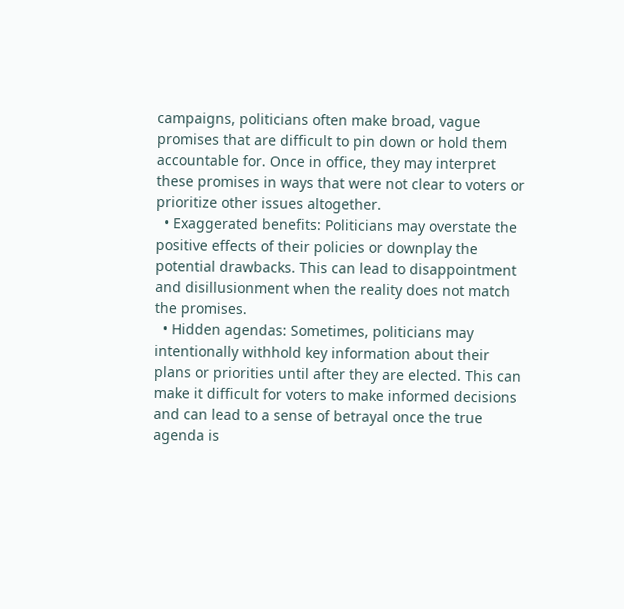campaigns, politicians often make broad, vague promises that are difficult to pin down or hold them accountable for. Once in office, they may interpret these promises in ways that were not clear to voters or prioritize other issues altogether.
  • Exaggerated benefits: Politicians may overstate the positive effects of their policies or downplay the potential drawbacks. This can lead to disappointment and disillusionment when the reality does not match the promises.
  • Hidden agendas: Sometimes, politicians may intentionally withhold key information about their plans or priorities until after they are elected. This can make it difficult for voters to make informed decisions and can lead to a sense of betrayal once the true agenda is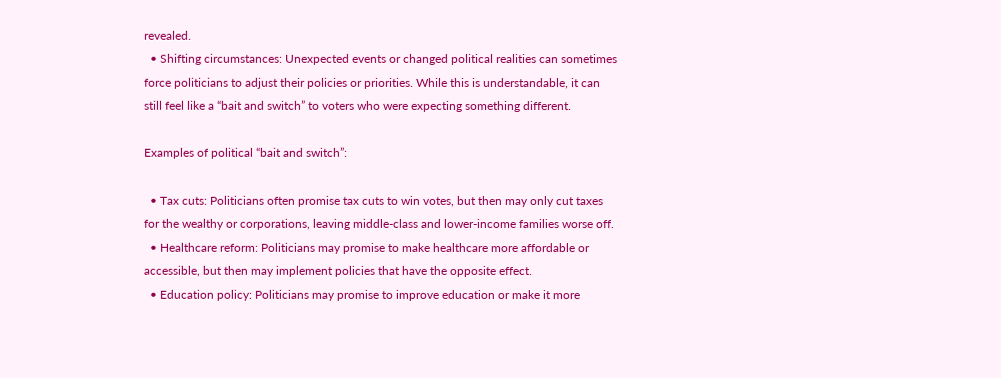revealed.
  • Shifting circumstances: Unexpected events or changed political realities can sometimes force politicians to adjust their policies or priorities. While this is understandable, it can still feel like a “bait and switch” to voters who were expecting something different.

Examples of political “bait and switch”:

  • Tax cuts: Politicians often promise tax cuts to win votes, but then may only cut taxes for the wealthy or corporations, leaving middle-class and lower-income families worse off.
  • Healthcare reform: Politicians may promise to make healthcare more affordable or accessible, but then may implement policies that have the opposite effect.
  • Education policy: Politicians may promise to improve education or make it more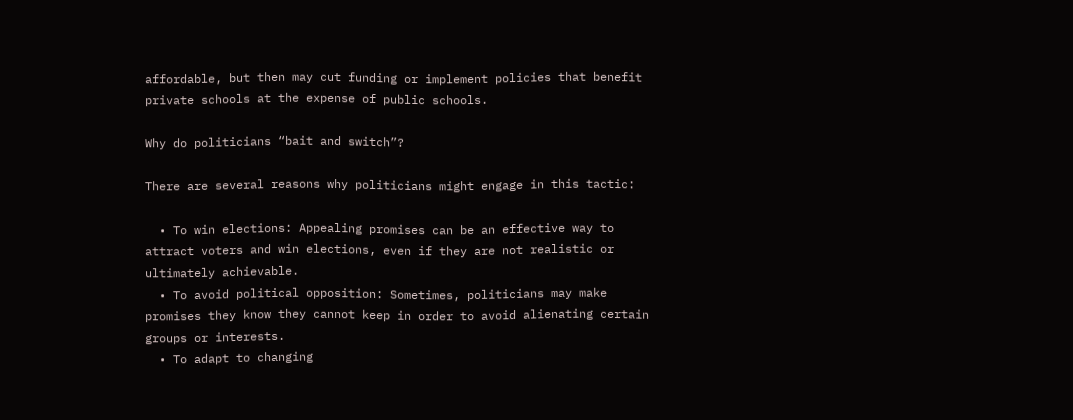affordable, but then may cut funding or implement policies that benefit private schools at the expense of public schools.

Why do politicians “bait and switch”?

There are several reasons why politicians might engage in this tactic:

  • To win elections: Appealing promises can be an effective way to attract voters and win elections, even if they are not realistic or ultimately achievable.
  • To avoid political opposition: Sometimes, politicians may make promises they know they cannot keep in order to avoid alienating certain groups or interests.
  • To adapt to changing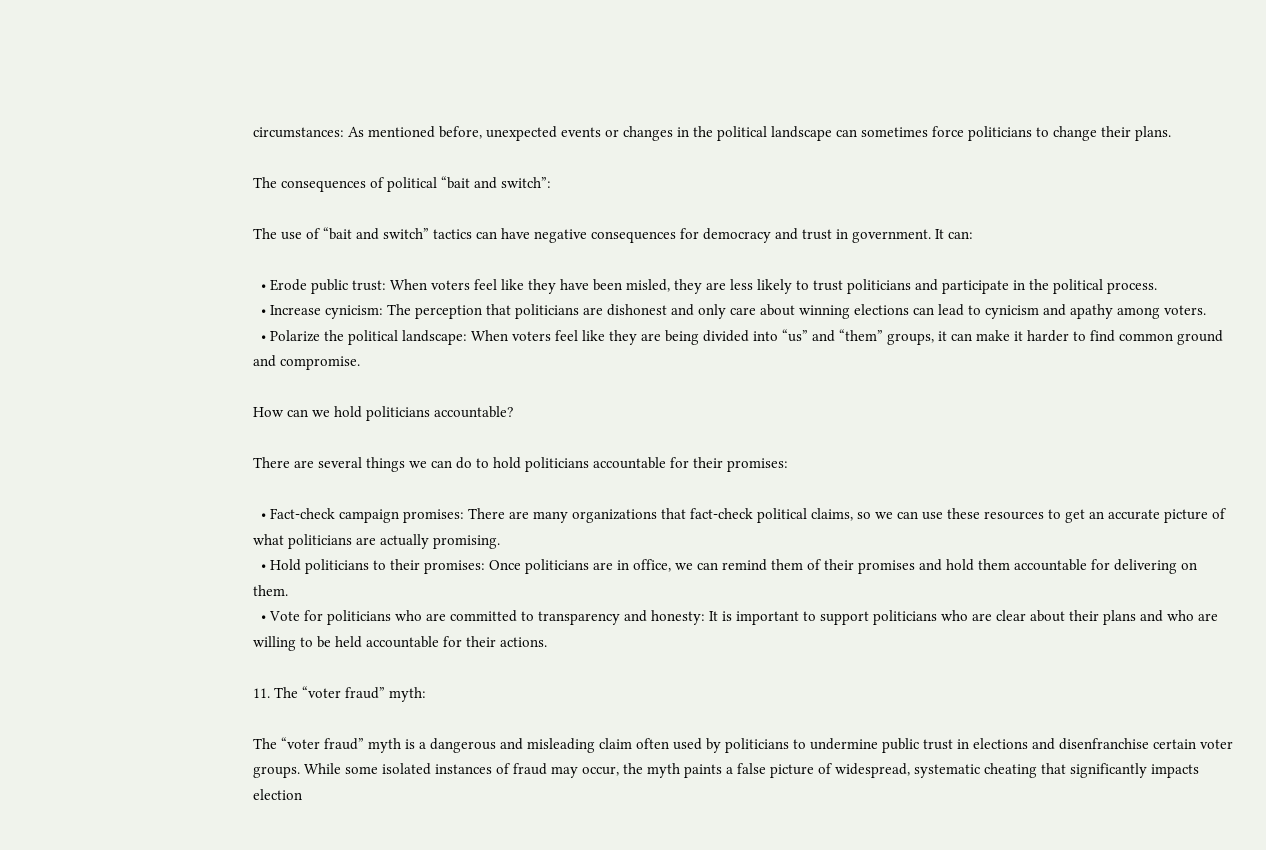circumstances: As mentioned before, unexpected events or changes in the political landscape can sometimes force politicians to change their plans.

The consequences of political “bait and switch”:

The use of “bait and switch” tactics can have negative consequences for democracy and trust in government. It can:

  • Erode public trust: When voters feel like they have been misled, they are less likely to trust politicians and participate in the political process.
  • Increase cynicism: The perception that politicians are dishonest and only care about winning elections can lead to cynicism and apathy among voters.
  • Polarize the political landscape: When voters feel like they are being divided into “us” and “them” groups, it can make it harder to find common ground and compromise.

How can we hold politicians accountable?

There are several things we can do to hold politicians accountable for their promises:

  • Fact-check campaign promises: There are many organizations that fact-check political claims, so we can use these resources to get an accurate picture of what politicians are actually promising.
  • Hold politicians to their promises: Once politicians are in office, we can remind them of their promises and hold them accountable for delivering on them.
  • Vote for politicians who are committed to transparency and honesty: It is important to support politicians who are clear about their plans and who are willing to be held accountable for their actions.

11. The “voter fraud” myth:

The “voter fraud” myth is a dangerous and misleading claim often used by politicians to undermine public trust in elections and disenfranchise certain voter groups. While some isolated instances of fraud may occur, the myth paints a false picture of widespread, systematic cheating that significantly impacts election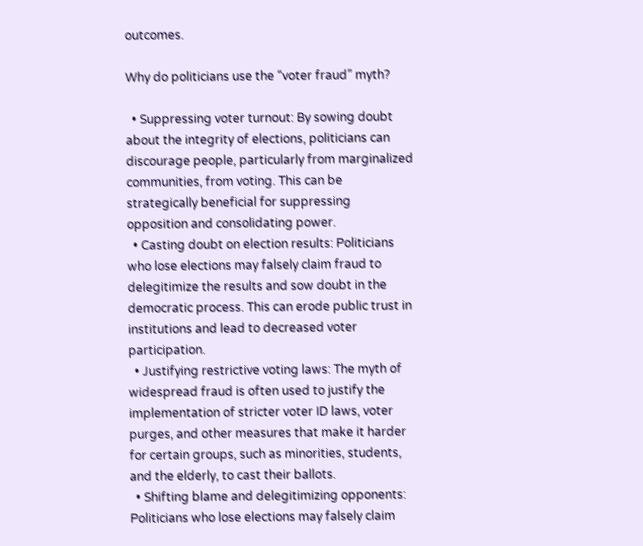outcomes.

Why do politicians use the “voter fraud” myth?

  • Suppressing voter turnout: By sowing doubt about the integrity of elections, politicians can discourage people, particularly from marginalized communities, from voting. This can be strategically beneficial for suppressing opposition and consolidating power.
  • Casting doubt on election results: Politicians who lose elections may falsely claim fraud to delegitimize the results and sow doubt in the democratic process. This can erode public trust in institutions and lead to decreased voter participation.
  • Justifying restrictive voting laws: The myth of widespread fraud is often used to justify the implementation of stricter voter ID laws, voter purges, and other measures that make it harder for certain groups, such as minorities, students, and the elderly, to cast their ballots.
  • Shifting blame and delegitimizing opponents: Politicians who lose elections may falsely claim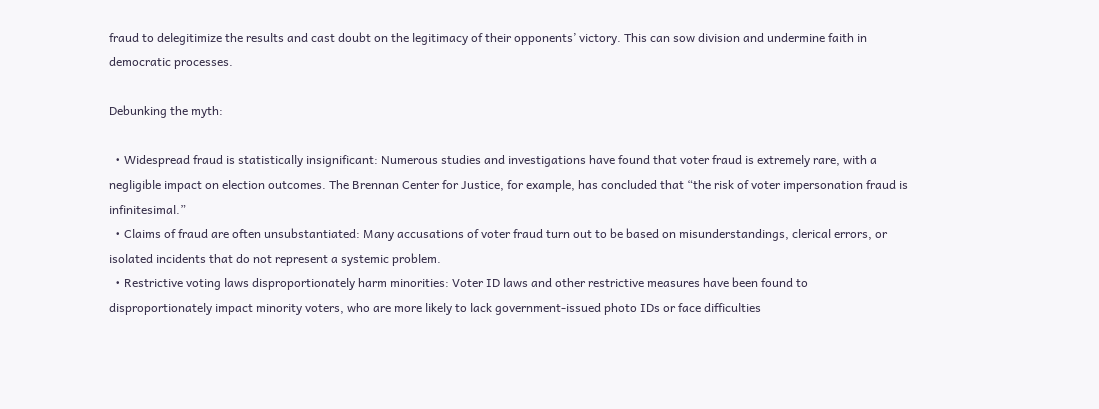fraud to delegitimize the results and cast doubt on the legitimacy of their opponents’ victory. This can sow division and undermine faith in democratic processes.

Debunking the myth:

  • Widespread fraud is statistically insignificant: Numerous studies and investigations have found that voter fraud is extremely rare, with a negligible impact on election outcomes. The Brennan Center for Justice, for example, has concluded that “the risk of voter impersonation fraud is infinitesimal.”
  • Claims of fraud are often unsubstantiated: Many accusations of voter fraud turn out to be based on misunderstandings, clerical errors, or isolated incidents that do not represent a systemic problem.
  • Restrictive voting laws disproportionately harm minorities: Voter ID laws and other restrictive measures have been found to disproportionately impact minority voters, who are more likely to lack government-issued photo IDs or face difficulties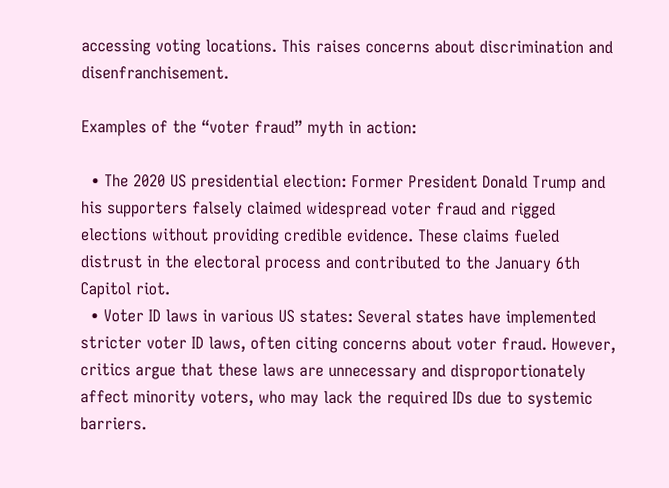accessing voting locations. This raises concerns about discrimination and disenfranchisement.

Examples of the “voter fraud” myth in action:

  • The 2020 US presidential election: Former President Donald Trump and his supporters falsely claimed widespread voter fraud and rigged elections without providing credible evidence. These claims fueled distrust in the electoral process and contributed to the January 6th Capitol riot.
  • Voter ID laws in various US states: Several states have implemented stricter voter ID laws, often citing concerns about voter fraud. However, critics argue that these laws are unnecessary and disproportionately affect minority voters, who may lack the required IDs due to systemic barriers.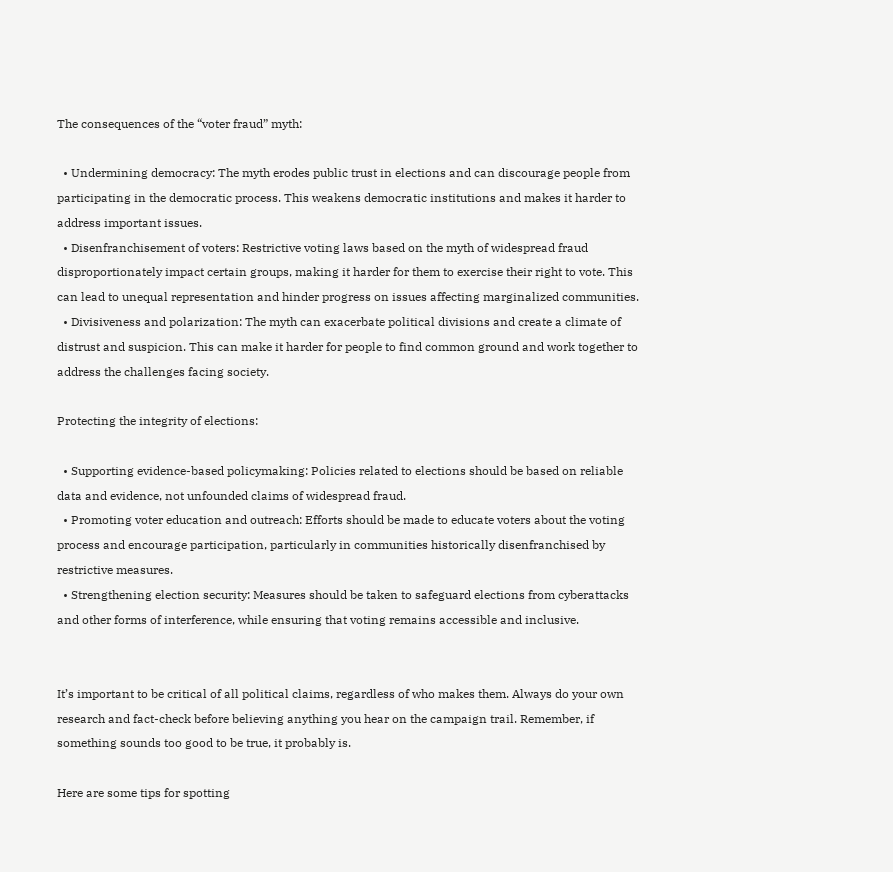The consequences of the “voter fraud” myth:

  • Undermining democracy: The myth erodes public trust in elections and can discourage people from participating in the democratic process. This weakens democratic institutions and makes it harder to address important issues.
  • Disenfranchisement of voters: Restrictive voting laws based on the myth of widespread fraud disproportionately impact certain groups, making it harder for them to exercise their right to vote. This can lead to unequal representation and hinder progress on issues affecting marginalized communities.
  • Divisiveness and polarization: The myth can exacerbate political divisions and create a climate of distrust and suspicion. This can make it harder for people to find common ground and work together to address the challenges facing society.

Protecting the integrity of elections:

  • Supporting evidence-based policymaking: Policies related to elections should be based on reliable data and evidence, not unfounded claims of widespread fraud.
  • Promoting voter education and outreach: Efforts should be made to educate voters about the voting process and encourage participation, particularly in communities historically disenfranchised by restrictive measures.
  • Strengthening election security: Measures should be taken to safeguard elections from cyberattacks and other forms of interference, while ensuring that voting remains accessible and inclusive.


It’s important to be critical of all political claims, regardless of who makes them. Always do your own research and fact-check before believing anything you hear on the campaign trail. Remember, if something sounds too good to be true, it probably is.

Here are some tips for spotting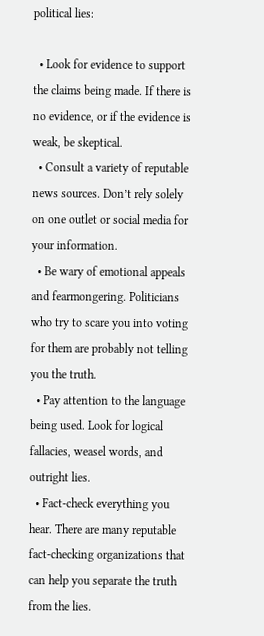political lies:

  • Look for evidence to support the claims being made. If there is no evidence, or if the evidence is weak, be skeptical.
  • Consult a variety of reputable news sources. Don’t rely solely on one outlet or social media for your information.
  • Be wary of emotional appeals and fearmongering. Politicians who try to scare you into voting for them are probably not telling you the truth.
  • Pay attention to the language being used. Look for logical fallacies, weasel words, and outright lies.
  • Fact-check everything you hear. There are many reputable fact-checking organizations that can help you separate the truth from the lies.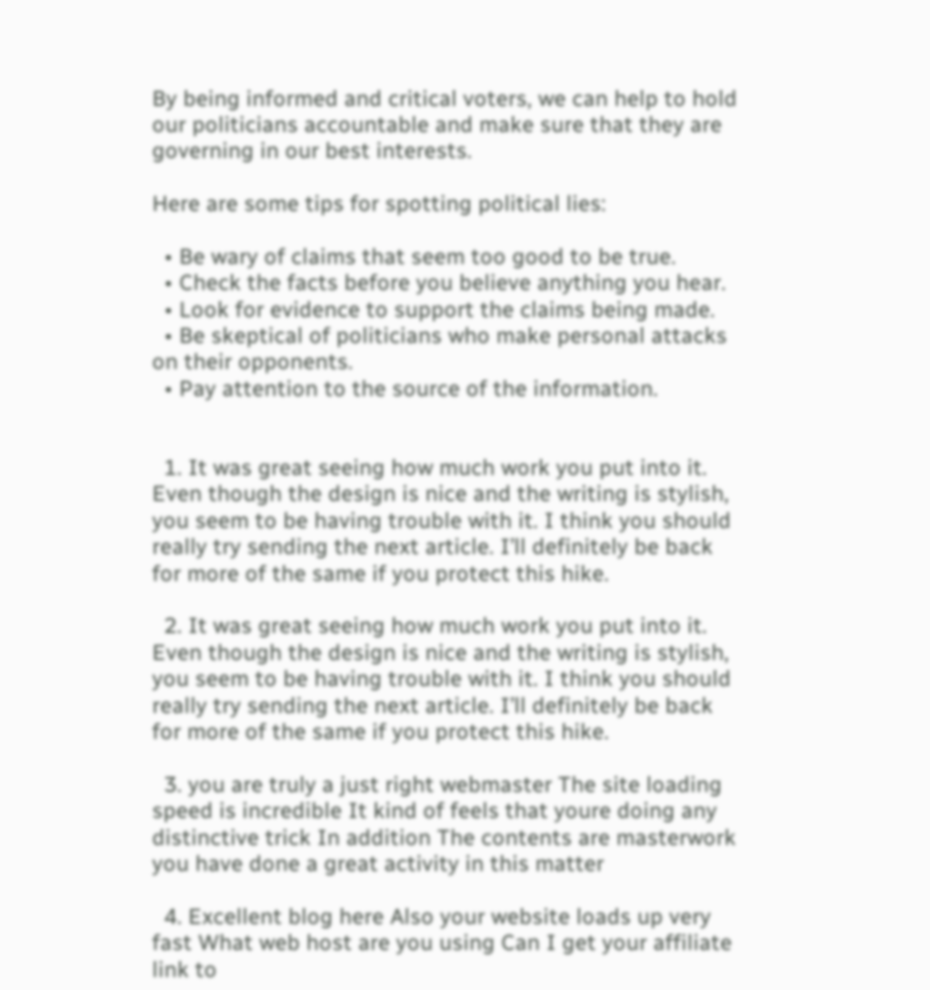By being informed and critical voters, we can help to hold our politicians accountable and make sure that they are governing in our best interests.

Here are some tips for spotting political lies:

  • Be wary of claims that seem too good to be true.
  • Check the facts before you believe anything you hear.
  • Look for evidence to support the claims being made.
  • Be skeptical of politicians who make personal attacks on their opponents.
  • Pay attention to the source of the information.


  1. It was great seeing how much work you put into it. Even though the design is nice and the writing is stylish, you seem to be having trouble with it. I think you should really try sending the next article. I’ll definitely be back for more of the same if you protect this hike.

  2. It was great seeing how much work you put into it. Even though the design is nice and the writing is stylish, you seem to be having trouble with it. I think you should really try sending the next article. I’ll definitely be back for more of the same if you protect this hike.

  3. you are truly a just right webmaster The site loading speed is incredible It kind of feels that youre doing any distinctive trick In addition The contents are masterwork you have done a great activity in this matter

  4. Excellent blog here Also your website loads up very fast What web host are you using Can I get your affiliate link to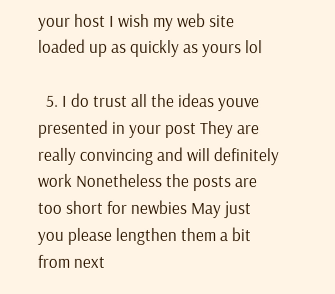your host I wish my web site loaded up as quickly as yours lol

  5. I do trust all the ideas youve presented in your post They are really convincing and will definitely work Nonetheless the posts are too short for newbies May just you please lengthen them a bit from next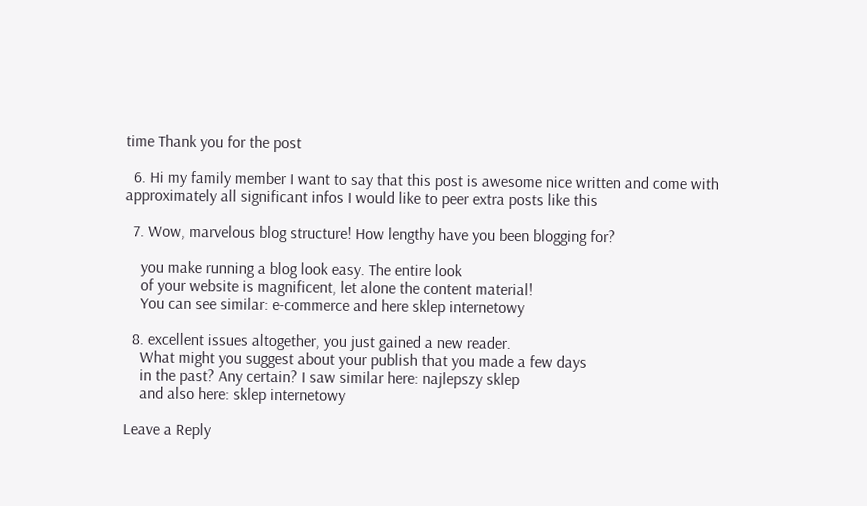time Thank you for the post

  6. Hi my family member I want to say that this post is awesome nice written and come with approximately all significant infos I would like to peer extra posts like this

  7. Wow, marvelous blog structure! How lengthy have you been blogging for?

    you make running a blog look easy. The entire look
    of your website is magnificent, let alone the content material!
    You can see similar: e-commerce and here sklep internetowy

  8. excellent issues altogether, you just gained a new reader.
    What might you suggest about your publish that you made a few days
    in the past? Any certain? I saw similar here: najlepszy sklep
    and also here: sklep internetowy

Leave a Reply